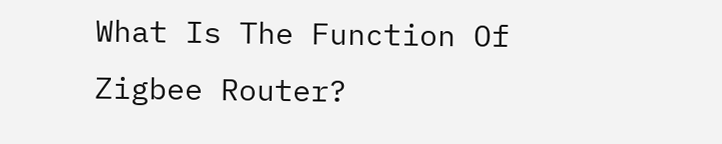What Is The Function Of Zigbee Router?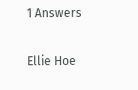1 Answers

Ellie Hoe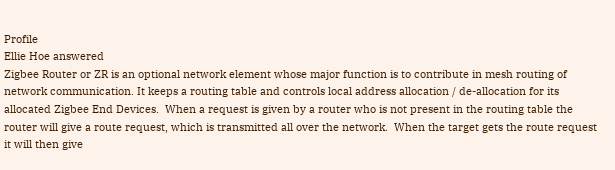Profile
Ellie Hoe answered
Zigbee Router or ZR is an optional network element whose major function is to contribute in mesh routing of network communication. It keeps a routing table and controls local address allocation / de-allocation for its allocated Zigbee End Devices.  When a request is given by a router who is not present in the routing table the router will give a route request, which is transmitted all over the network.  When the target gets the route request it will then give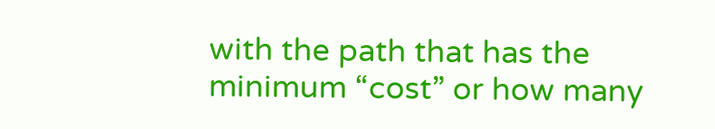with the path that has the minimum “cost” or how many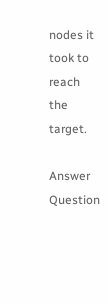nodes it took to reach the target.

Answer Question